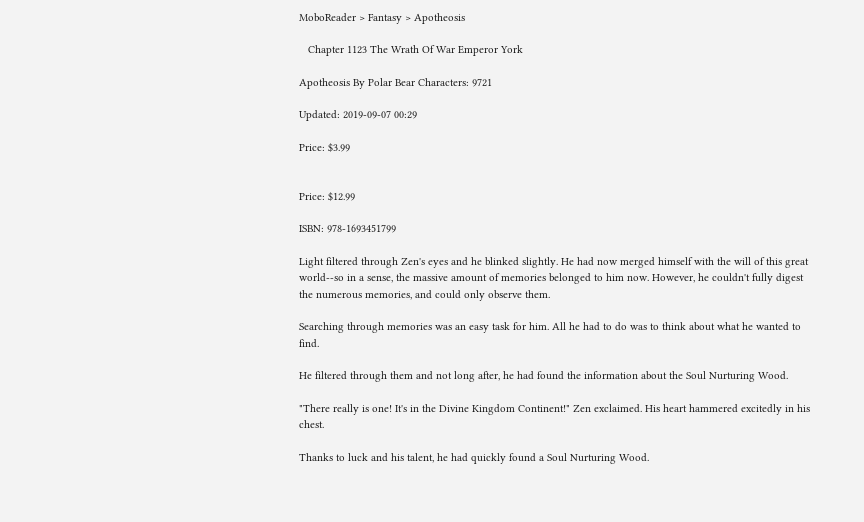MoboReader > Fantasy > Apotheosis

   Chapter 1123 The Wrath Of War Emperor York

Apotheosis By Polar Bear Characters: 9721

Updated: 2019-09-07 00:29

Price: $3.99


Price: $12.99

ISBN: 978-1693451799

Light filtered through Zen's eyes and he blinked slightly. He had now merged himself with the will of this great world--so in a sense, the massive amount of memories belonged to him now. However, he couldn't fully digest the numerous memories, and could only observe them.

Searching through memories was an easy task for him. All he had to do was to think about what he wanted to find.

He filtered through them and not long after, he had found the information about the Soul Nurturing Wood.

"There really is one! It's in the Divine Kingdom Continent!" Zen exclaimed. His heart hammered excitedly in his chest.

Thanks to luck and his talent, he had quickly found a Soul Nurturing Wood.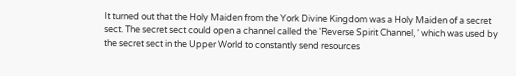It turned out that the Holy Maiden from the York Divine Kingdom was a Holy Maiden of a secret sect. The secret sect could open a channel called the 'Reverse Spirit Channel, ' which was used by the secret sect in the Upper World to constantly send resources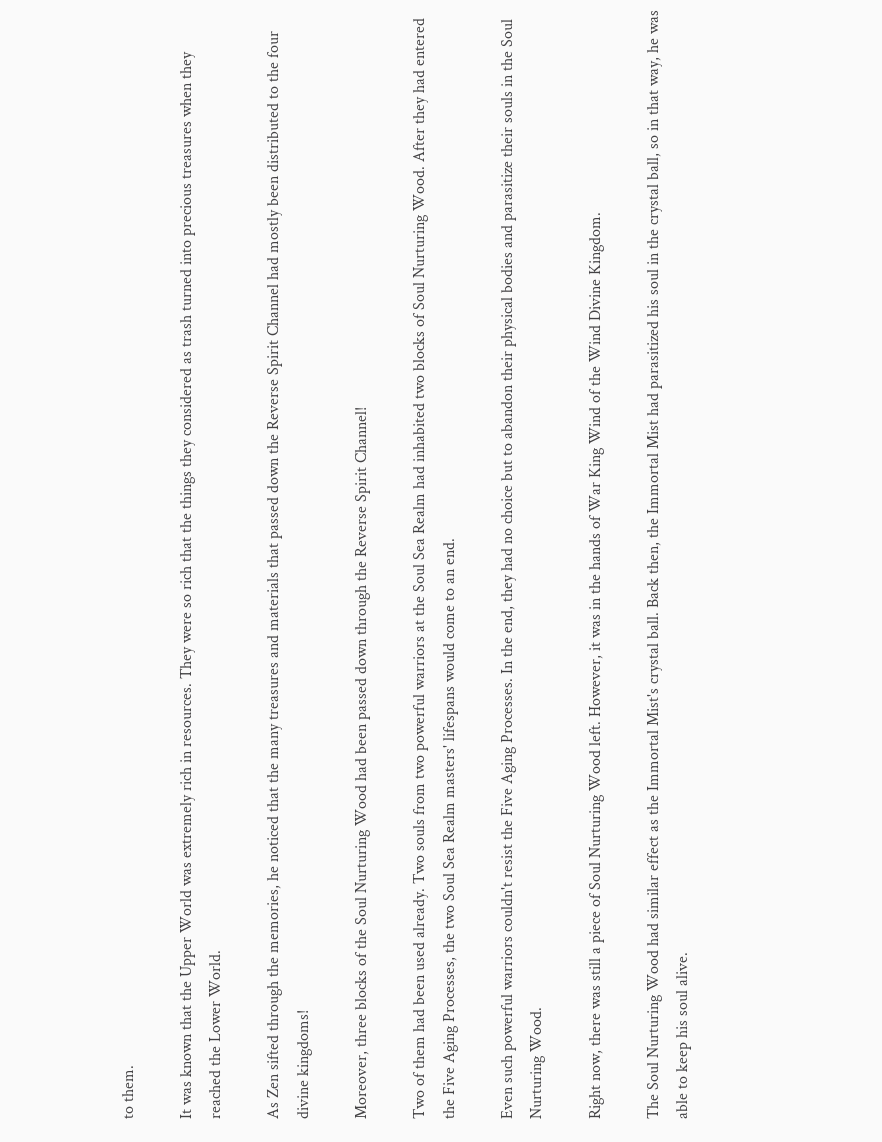to them.

It was known that the Upper World was extremely rich in resources. They were so rich that the things they considered as trash turned into precious treasures when they reached the Lower World.

As Zen sifted through the memories, he noticed that the many treasures and materials that passed down the Reverse Spirit Channel had mostly been distributed to the four divine kingdoms!

Moreover, three blocks of the Soul Nurturing Wood had been passed down through the Reverse Spirit Channel!

Two of them had been used already. Two souls from two powerful warriors at the Soul Sea Realm had inhabited two blocks of Soul Nurturing Wood. After they had entered the Five Aging Processes, the two Soul Sea Realm masters' lifespans would come to an end.

Even such powerful warriors couldn't resist the Five Aging Processes. In the end, they had no choice but to abandon their physical bodies and parasitize their souls in the Soul Nurturing Wood.

Right now, there was still a piece of Soul Nurturing Wood left. However, it was in the hands of War King Wind of the Wind Divine Kingdom.

The Soul Nurturing Wood had similar effect as the Immortal Mist's crystal ball. Back then, the Immortal Mist had parasitized his soul in the crystal ball, so in that way, he was able to keep his soul alive.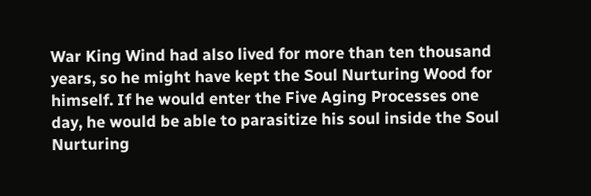War King Wind had also lived for more than ten thousand years, so he might have kept the Soul Nurturing Wood for himself. If he would enter the Five Aging Processes one day, he would be able to parasitize his soul inside the Soul Nurturing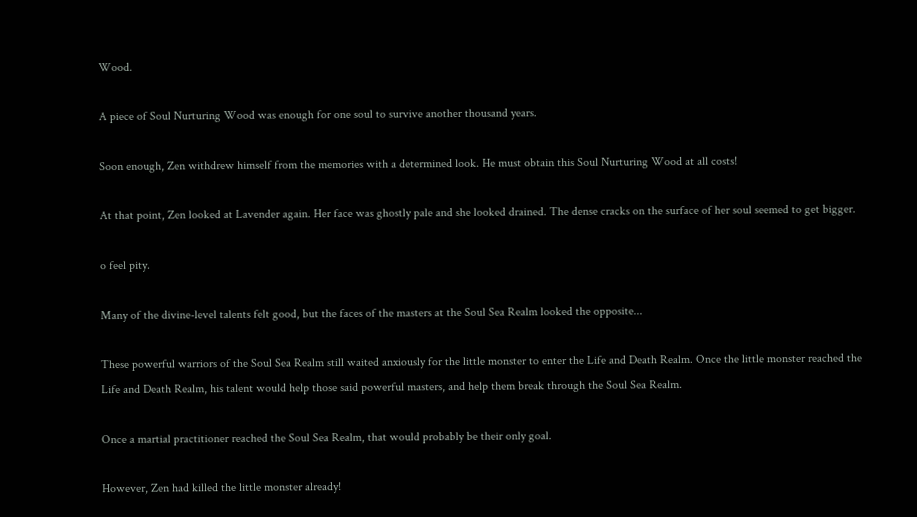Wood.

A piece of Soul Nurturing Wood was enough for one soul to survive another thousand years.

Soon enough, Zen withdrew himself from the memories with a determined look. He must obtain this Soul Nurturing Wood at all costs!

At that point, Zen looked at Lavender again. Her face was ghostly pale and she looked drained. The dense cracks on the surface of her soul seemed to get bigger.

o feel pity.

Many of the divine-level talents felt good, but the faces of the masters at the Soul Sea Realm looked the opposite...

These powerful warriors of the Soul Sea Realm still waited anxiously for the little monster to enter the Life and Death Realm. Once the little monster reached the Life and Death Realm, his talent would help those said powerful masters, and help them break through the Soul Sea Realm.

Once a martial practitioner reached the Soul Sea Realm, that would probably be their only goal.

However, Zen had killed the little monster already!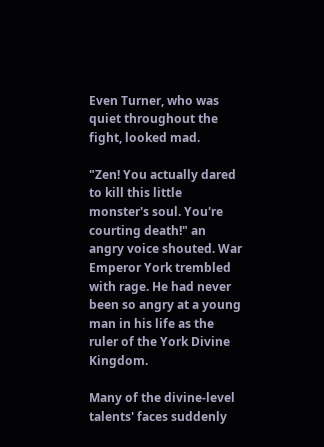Even Turner, who was quiet throughout the fight, looked mad.

"Zen! You actually dared to kill this little monster's soul. You're courting death!" an angry voice shouted. War Emperor York trembled with rage. He had never been so angry at a young man in his life as the ruler of the York Divine Kingdom.

Many of the divine-level talents' faces suddenly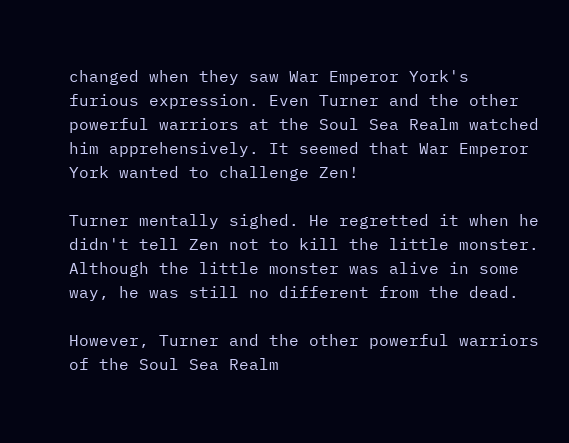changed when they saw War Emperor York's furious expression. Even Turner and the other powerful warriors at the Soul Sea Realm watched him apprehensively. It seemed that War Emperor York wanted to challenge Zen!

Turner mentally sighed. He regretted it when he didn't tell Zen not to kill the little monster. Although the little monster was alive in some way, he was still no different from the dead.

However, Turner and the other powerful warriors of the Soul Sea Realm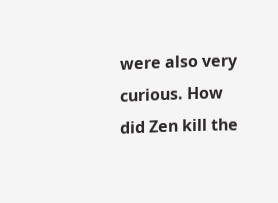were also very curious. How did Zen kill the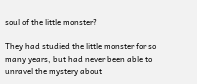soul of the little monster?

They had studied the little monster for so many years, but had never been able to unravel the mystery about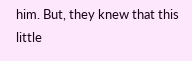him. But, they knew that this little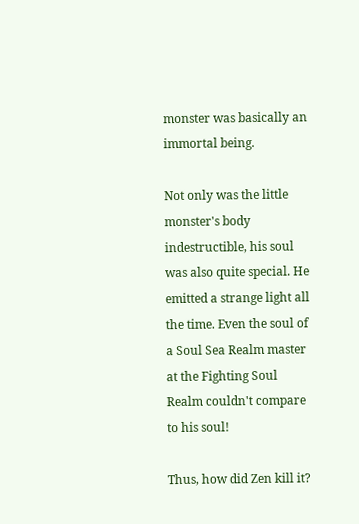monster was basically an immortal being.

Not only was the little monster's body indestructible, his soul was also quite special. He emitted a strange light all the time. Even the soul of a Soul Sea Realm master at the Fighting Soul Realm couldn't compare to his soul!

Thus, how did Zen kill it?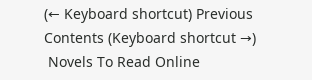(← Keyboard shortcut) Previous Contents (Keyboard shortcut →)
 Novels To Read Online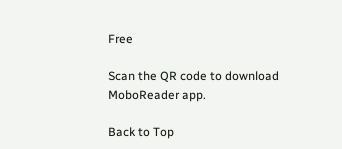Free

Scan the QR code to download MoboReader app.

Back to Top